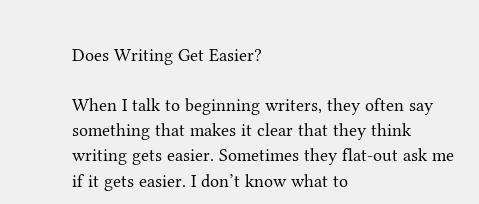Does Writing Get Easier?

When I talk to beginning writers, they often say something that makes it clear that they think writing gets easier. Sometimes they flat-out ask me if it gets easier. I don’t know what to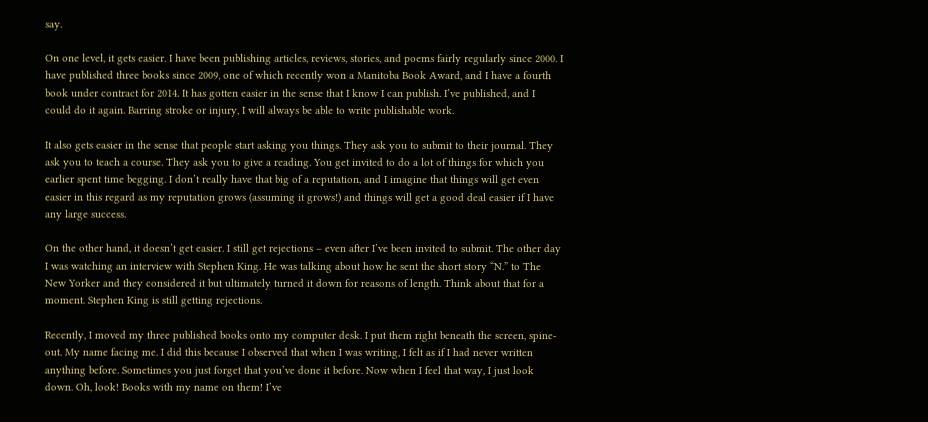say.

On one level, it gets easier. I have been publishing articles, reviews, stories, and poems fairly regularly since 2000. I have published three books since 2009, one of which recently won a Manitoba Book Award, and I have a fourth book under contract for 2014. It has gotten easier in the sense that I know I can publish. I’ve published, and I could do it again. Barring stroke or injury, I will always be able to write publishable work.

It also gets easier in the sense that people start asking you things. They ask you to submit to their journal. They ask you to teach a course. They ask you to give a reading. You get invited to do a lot of things for which you earlier spent time begging. I don’t really have that big of a reputation, and I imagine that things will get even easier in this regard as my reputation grows (assuming it grows!) and things will get a good deal easier if I have any large success.

On the other hand, it doesn’t get easier. I still get rejections – even after I’ve been invited to submit. The other day I was watching an interview with Stephen King. He was talking about how he sent the short story “N.” to The New Yorker and they considered it but ultimately turned it down for reasons of length. Think about that for a moment. Stephen King is still getting rejections.

Recently, I moved my three published books onto my computer desk. I put them right beneath the screen, spine-out. My name facing me. I did this because I observed that when I was writing, I felt as if I had never written anything before. Sometimes you just forget that you’ve done it before. Now when I feel that way, I just look down. Oh, look! Books with my name on them! I’ve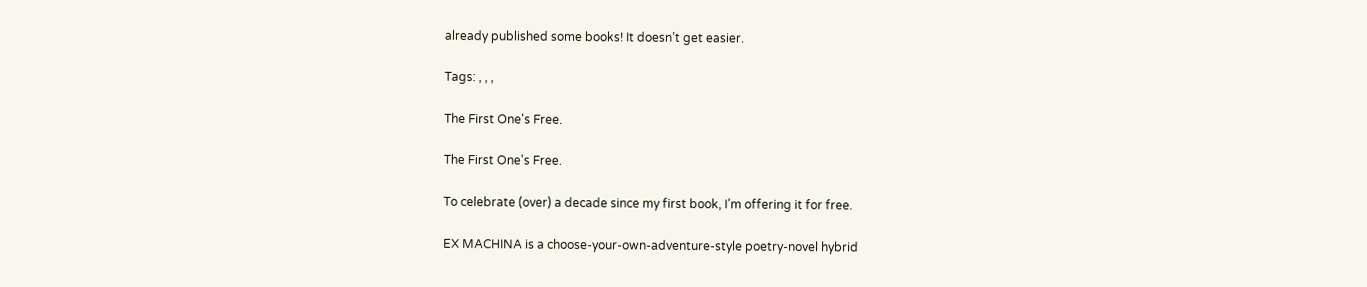already published some books! It doesn’t get easier.

Tags: , , ,

The First One's Free.

The First One's Free.

To celebrate (over) a decade since my first book, I’m offering it for free.

EX MACHINA is a choose-your-own-adventure-style poetry-novel hybrid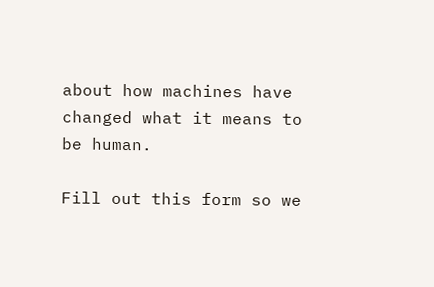about how machines have changed what it means to be human.

Fill out this form so we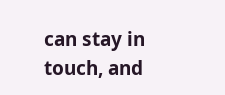can stay in touch, and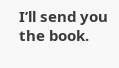I’ll send you the book.